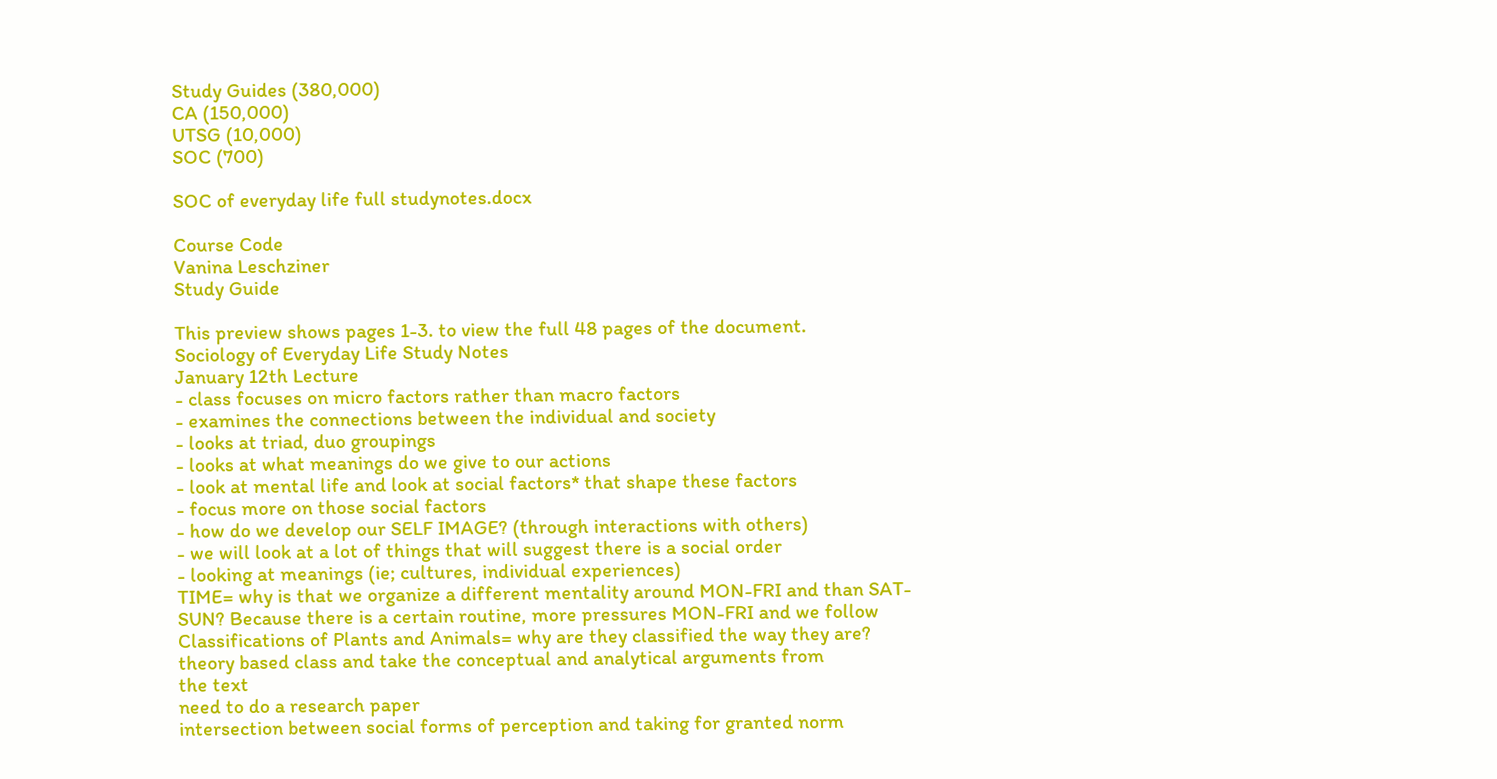Study Guides (380,000)
CA (150,000)
UTSG (10,000)
SOC (700)

SOC of everyday life full studynotes.docx

Course Code
Vanina Leschziner
Study Guide

This preview shows pages 1-3. to view the full 48 pages of the document.
Sociology of Everyday Life Study Notes
January 12th Lecture
- class focuses on micro factors rather than macro factors
- examines the connections between the individual and society
- looks at triad, duo groupings
- looks at what meanings do we give to our actions
- look at mental life and look at social factors* that shape these factors
- focus more on those social factors
- how do we develop our SELF IMAGE? (through interactions with others)
- we will look at a lot of things that will suggest there is a social order
- looking at meanings (ie; cultures, individual experiences)
TIME= why is that we organize a different mentality around MON-FRI and than SAT-
SUN? Because there is a certain routine, more pressures MON-FRI and we follow
Classifications of Plants and Animals= why are they classified the way they are?
theory based class and take the conceptual and analytical arguments from
the text
need to do a research paper
intersection between social forms of perception and taking for granted norm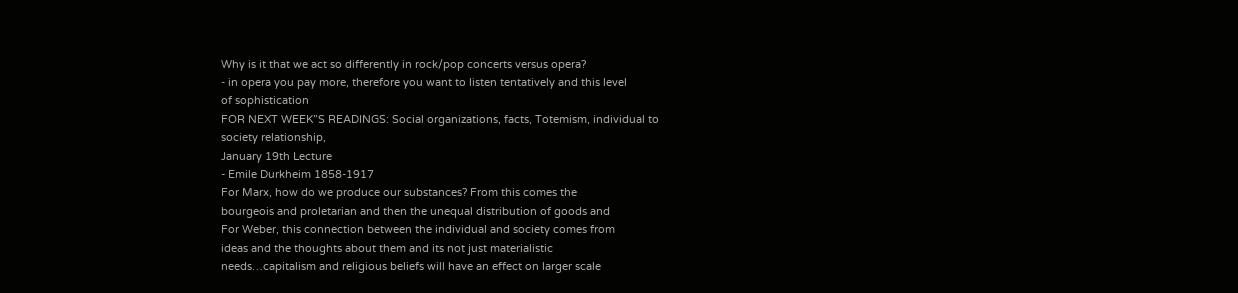Why is it that we act so differently in rock/pop concerts versus opera?
- in opera you pay more, therefore you want to listen tentatively and this level
of sophistication
FOR NEXT WEEK”S READINGS: Social organizations, facts, Totemism, individual to
society relationship,
January 19th Lecture
- Emile Durkheim 1858-1917
For Marx, how do we produce our substances? From this comes the
bourgeois and proletarian and then the unequal distribution of goods and
For Weber, this connection between the individual and society comes from
ideas and the thoughts about them and its not just materialistic
needs…capitalism and religious beliefs will have an effect on larger scale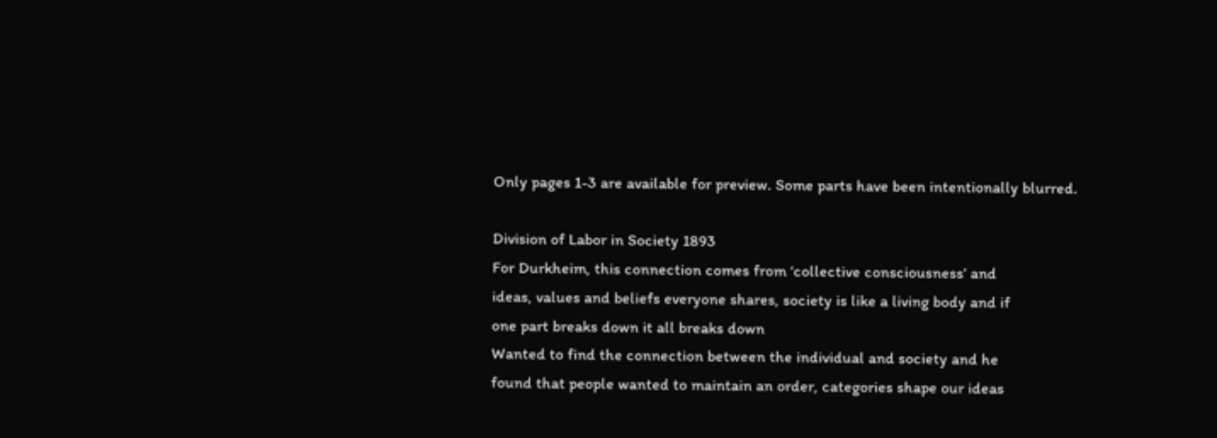Only pages 1-3 are available for preview. Some parts have been intentionally blurred.

Division of Labor in Society 1893
For Durkheim, this connection comes from ‘collective consciousness’ and
ideas, values and beliefs everyone shares, society is like a living body and if
one part breaks down it all breaks down
Wanted to find the connection between the individual and society and he
found that people wanted to maintain an order, categories shape our ideas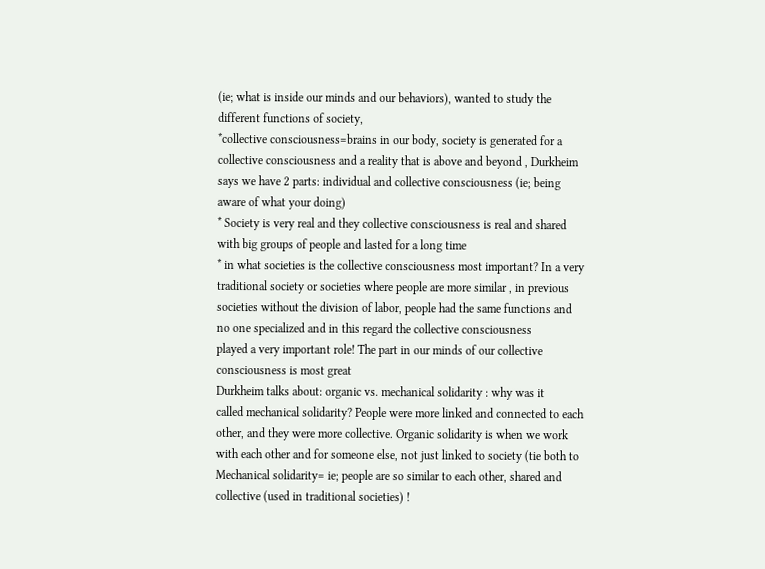(ie; what is inside our minds and our behaviors), wanted to study the
different functions of society,
*collective consciousness=brains in our body, society is generated for a
collective consciousness and a reality that is above and beyond , Durkheim
says we have 2 parts: individual and collective consciousness (ie; being
aware of what your doing)
* Society is very real and they collective consciousness is real and shared
with big groups of people and lasted for a long time
* in what societies is the collective consciousness most important? In a very
traditional society or societies where people are more similar , in previous
societies without the division of labor, people had the same functions and
no one specialized and in this regard the collective consciousness
played a very important role! The part in our minds of our collective
consciousness is most great
Durkheim talks about: organic vs. mechanical solidarity : why was it
called mechanical solidarity? People were more linked and connected to each
other, and they were more collective. Organic solidarity is when we work
with each other and for someone else, not just linked to society (tie both to
Mechanical solidarity= ie; people are so similar to each other, shared and
collective (used in traditional societies) !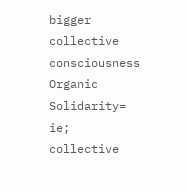bigger collective consciousness
Organic Solidarity= ie; collective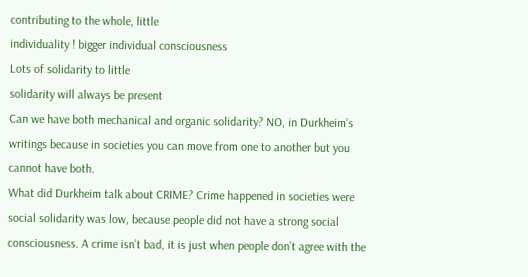contributing to the whole, little
individuality ! bigger individual consciousness
Lots of solidarity to little
solidarity will always be present
Can we have both mechanical and organic solidarity? NO, in Durkheim’s
writings because in societies you can move from one to another but you
cannot have both.
What did Durkheim talk about CRIME? Crime happened in societies were
social solidarity was low, because people did not have a strong social
consciousness. A crime isn’t bad, it is just when people don’t agree with the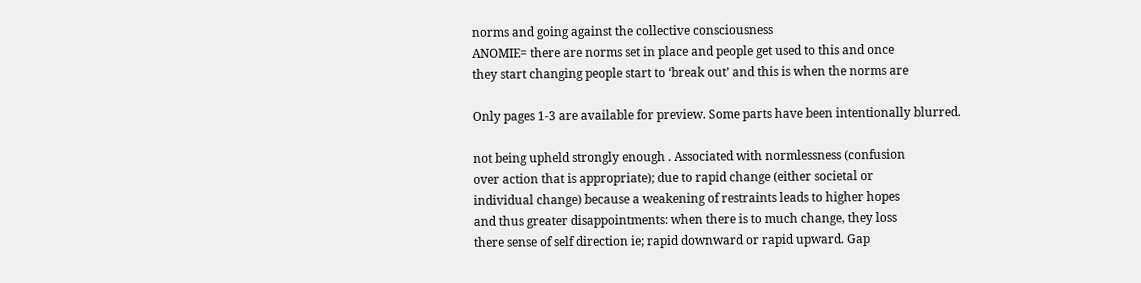norms and going against the collective consciousness
ANOMIE= there are norms set in place and people get used to this and once
they start changing people start to ‘break out’ and this is when the norms are

Only pages 1-3 are available for preview. Some parts have been intentionally blurred.

not being upheld strongly enough . Associated with normlessness (confusion
over action that is appropriate); due to rapid change (either societal or
individual change) because a weakening of restraints leads to higher hopes
and thus greater disappointments: when there is to much change, they loss
there sense of self direction ie; rapid downward or rapid upward. Gap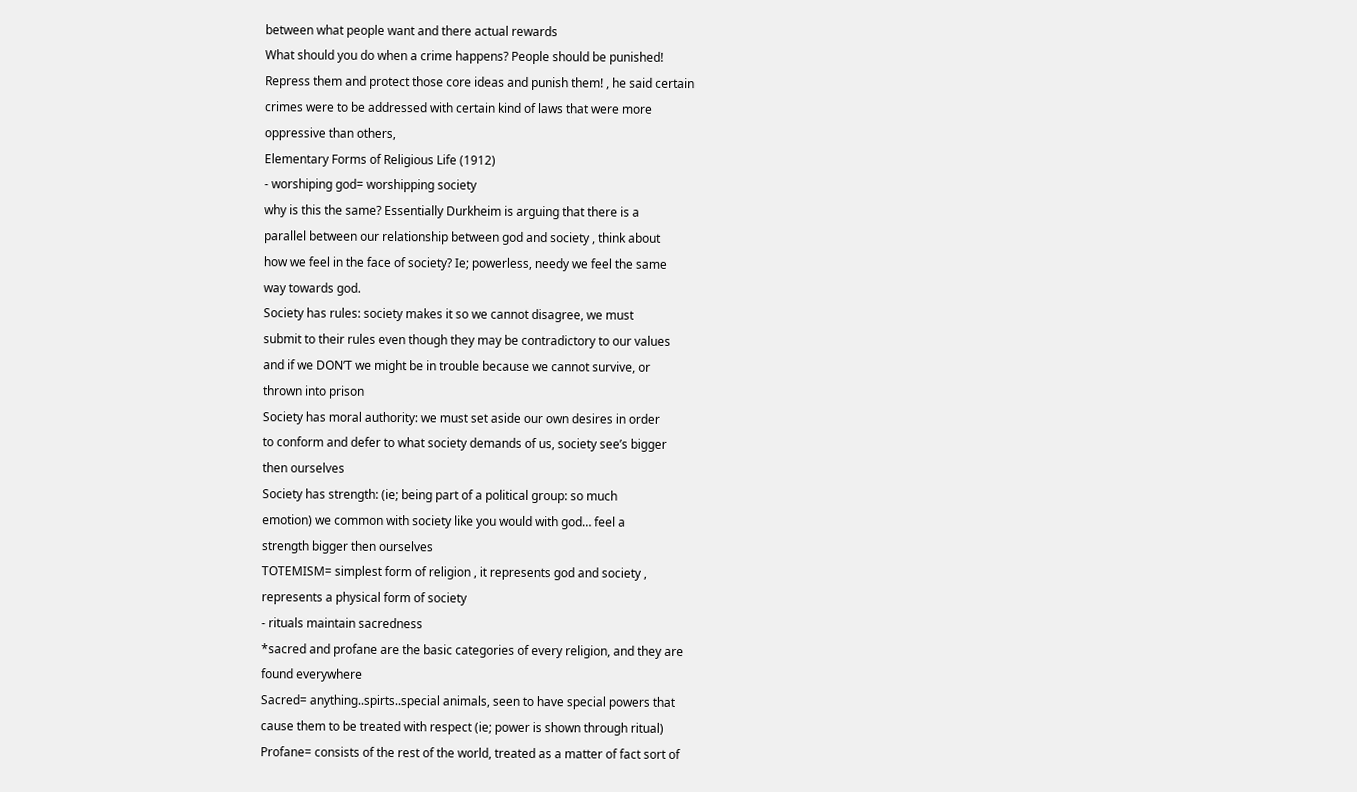between what people want and there actual rewards
What should you do when a crime happens? People should be punished!
Repress them and protect those core ideas and punish them! , he said certain
crimes were to be addressed with certain kind of laws that were more
oppressive than others,
Elementary Forms of Religious Life (1912)
- worshiping god= worshipping society
why is this the same? Essentially Durkheim is arguing that there is a
parallel between our relationship between god and society , think about
how we feel in the face of society? Ie; powerless, needy we feel the same
way towards god.
Society has rules: society makes it so we cannot disagree, we must
submit to their rules even though they may be contradictory to our values
and if we DON’T we might be in trouble because we cannot survive, or
thrown into prison
Society has moral authority: we must set aside our own desires in order
to conform and defer to what society demands of us, society see’s bigger
then ourselves
Society has strength: (ie; being part of a political group: so much
emotion) we common with society like you would with god… feel a
strength bigger then ourselves
TOTEMISM= simplest form of religion , it represents god and society ,
represents a physical form of society
- rituals maintain sacredness
*sacred and profane are the basic categories of every religion, and they are
found everywhere
Sacred= anything..spirts..special animals, seen to have special powers that
cause them to be treated with respect (ie; power is shown through ritual)
Profane= consists of the rest of the world, treated as a matter of fact sort of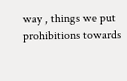way , things we put prohibitions towards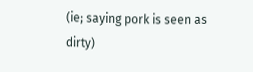(ie; saying pork is seen as dirty)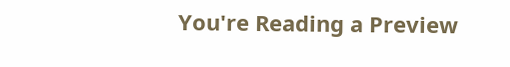You're Reading a Preview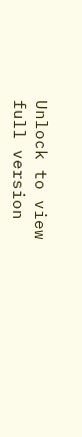Unlock to view full version